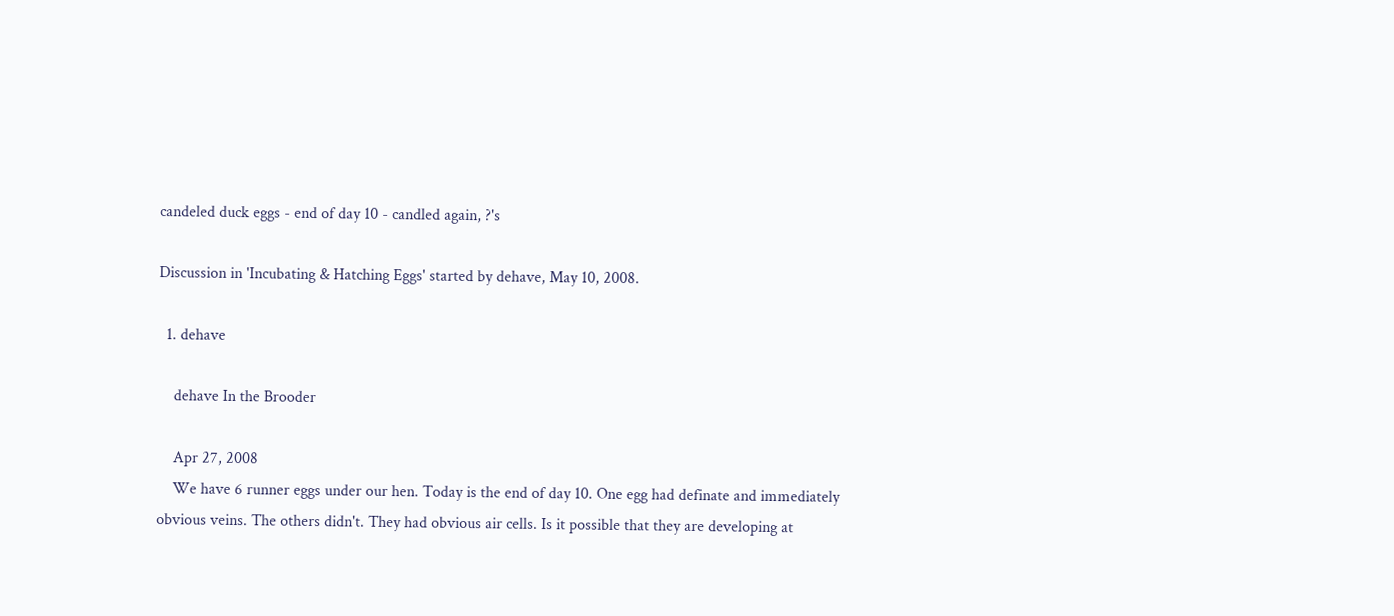candeled duck eggs - end of day 10 - candled again, ?'s

Discussion in 'Incubating & Hatching Eggs' started by dehave, May 10, 2008.

  1. dehave

    dehave In the Brooder

    Apr 27, 2008
    We have 6 runner eggs under our hen. Today is the end of day 10. One egg had definate and immediately obvious veins. The others didn't. They had obvious air cells. Is it possible that they are developing at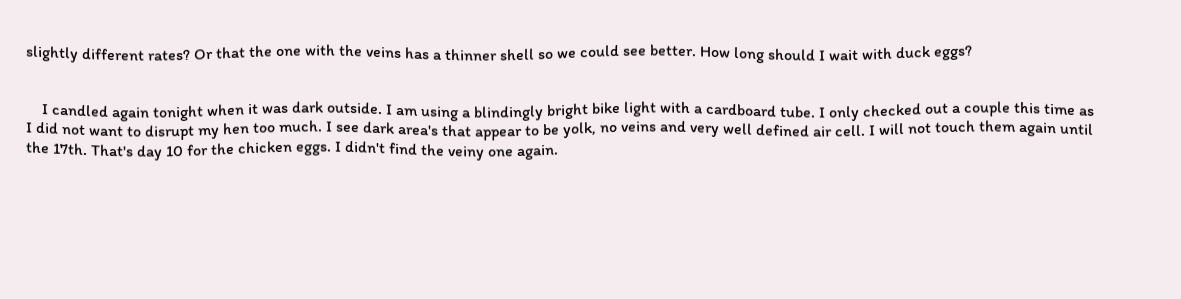slightly different rates? Or that the one with the veins has a thinner shell so we could see better. How long should I wait with duck eggs?


    I candled again tonight when it was dark outside. I am using a blindingly bright bike light with a cardboard tube. I only checked out a couple this time as I did not want to disrupt my hen too much. I see dark area's that appear to be yolk, no veins and very well defined air cell. I will not touch them again until the 17th. That's day 10 for the chicken eggs. I didn't find the veiny one again.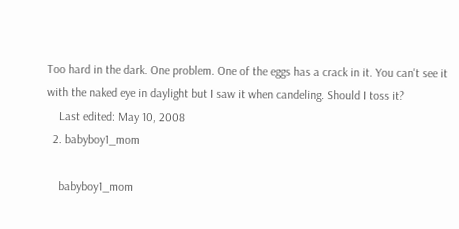Too hard in the dark. One problem. One of the eggs has a crack in it. You can't see it with the naked eye in daylight but I saw it when candeling. Should I toss it?
    Last edited: May 10, 2008
  2. babyboy1_mom

    babyboy1_mom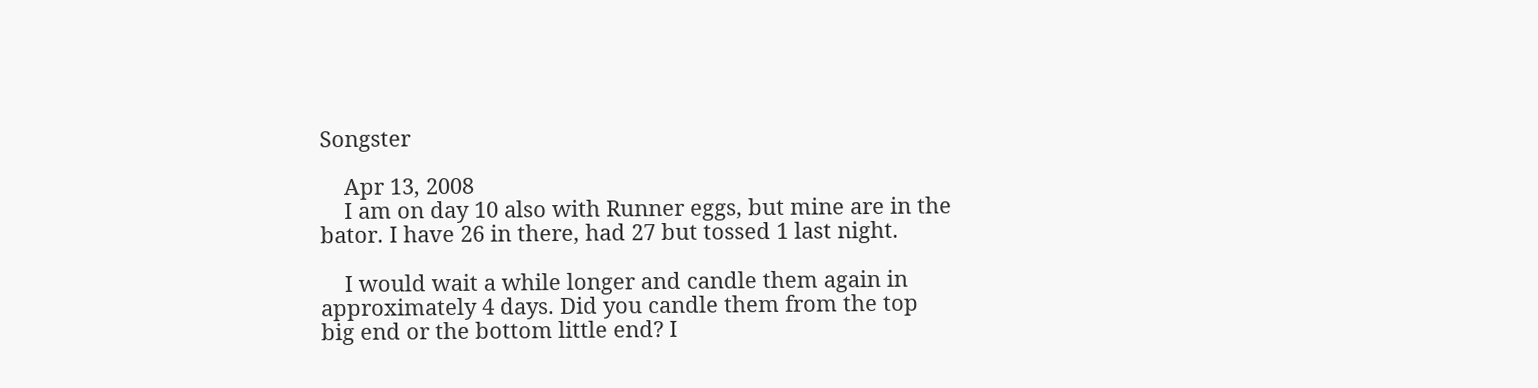Songster

    Apr 13, 2008
    I am on day 10 also with Runner eggs, but mine are in the bator. I have 26 in there, had 27 but tossed 1 last night.

    I would wait a while longer and candle them again in approximately 4 days. Did you candle them from the top big end or the bottom little end? I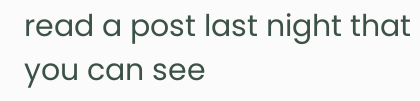read a post last night that you can see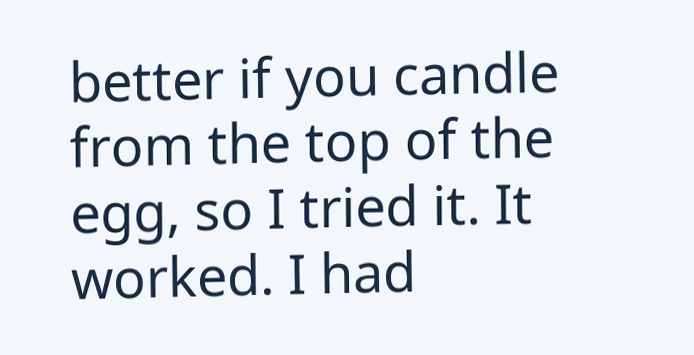better if you candle from the top of the egg, so I tried it. It worked. I had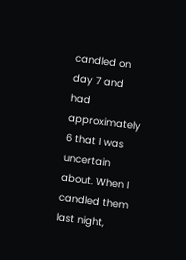candled on day 7 and had approximately 6 that I was uncertain about. When I candled them last night,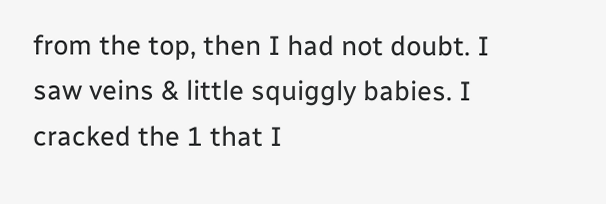from the top, then I had not doubt. I saw veins & little squiggly babies. I cracked the 1 that I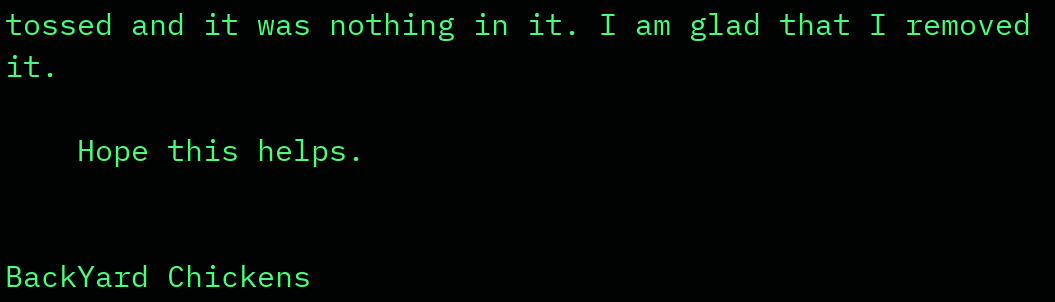tossed and it was nothing in it. I am glad that I removed it.

    Hope this helps.


BackYard Chickens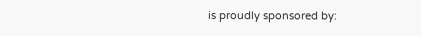is proudly sponsored by: